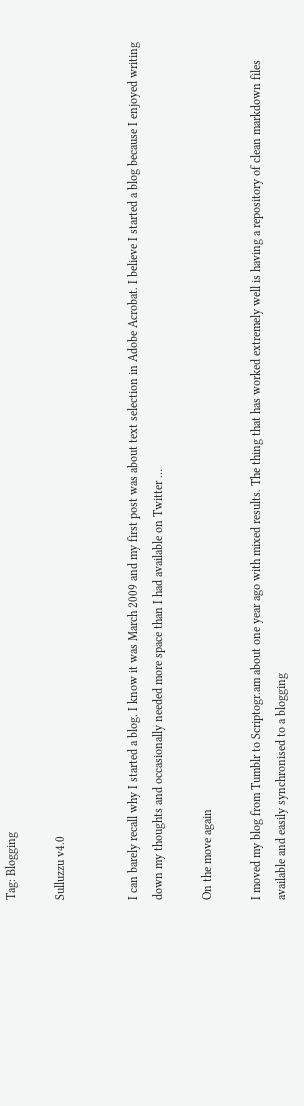Tag: Blogging

Sulluzzu v4.0


I can barely recall why I started a blog. I know it was March 2009 and my first post was about text selection in Adobe Acrobat. I believe I started a blog because I enjoyed writing down my thoughts and occasionally needed more space than I had available on Twitter …

On the move again

I moved my blog from Tumblr to Scriptogr.am about one year ago with mixed results. The thing that has worked extremely well is having a repository of clean markdown files available and easily synchronised to a blogging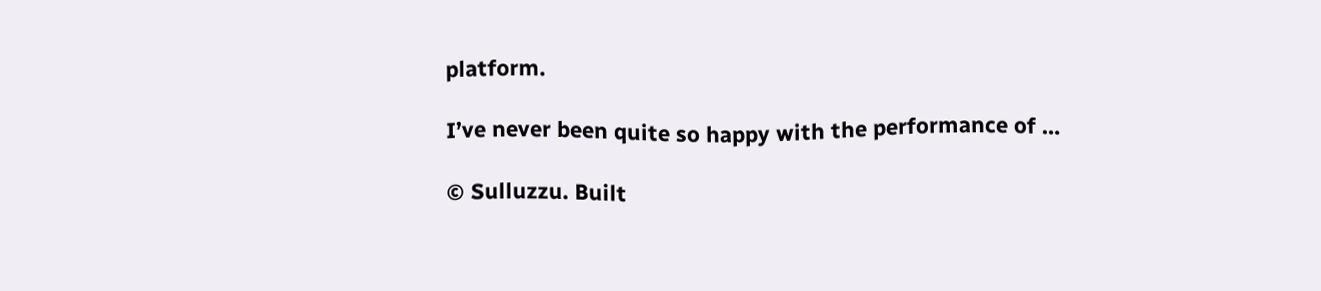platform.

I’ve never been quite so happy with the performance of …

© Sulluzzu. Built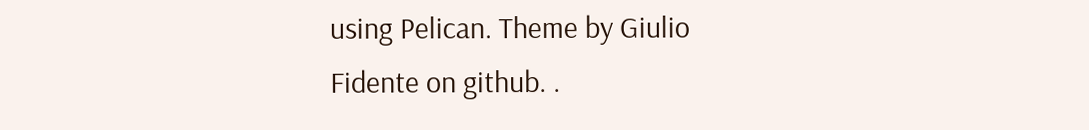using Pelican. Theme by Giulio Fidente on github. .